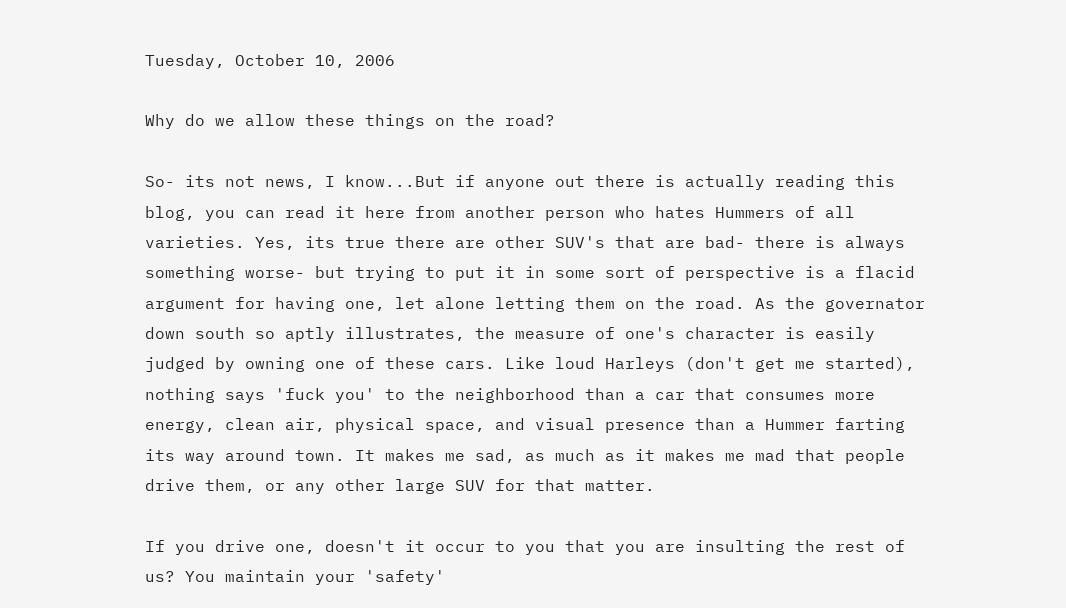Tuesday, October 10, 2006

Why do we allow these things on the road?

So- its not news, I know...But if anyone out there is actually reading this blog, you can read it here from another person who hates Hummers of all varieties. Yes, its true there are other SUV's that are bad- there is always something worse- but trying to put it in some sort of perspective is a flacid argument for having one, let alone letting them on the road. As the governator down south so aptly illustrates, the measure of one's character is easily judged by owning one of these cars. Like loud Harleys (don't get me started), nothing says 'fuck you' to the neighborhood than a car that consumes more energy, clean air, physical space, and visual presence than a Hummer farting its way around town. It makes me sad, as much as it makes me mad that people drive them, or any other large SUV for that matter.

If you drive one, doesn't it occur to you that you are insulting the rest of us? You maintain your 'safety'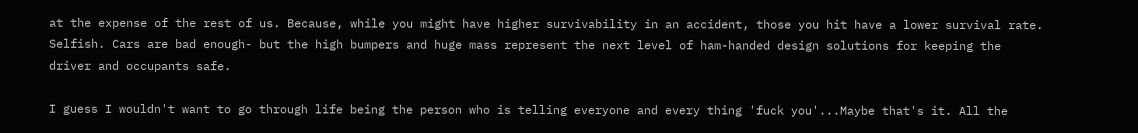at the expense of the rest of us. Because, while you might have higher survivability in an accident, those you hit have a lower survival rate. Selfish. Cars are bad enough- but the high bumpers and huge mass represent the next level of ham-handed design solutions for keeping the driver and occupants safe.

I guess I wouldn't want to go through life being the person who is telling everyone and every thing 'fuck you'...Maybe that's it. All the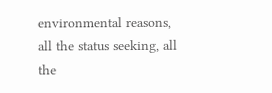environmental reasons, all the status seeking, all the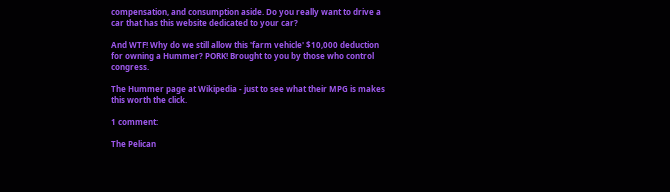compensation, and consumption aside. Do you really want to drive a car that has this website dedicated to your car?

And WTF! Why do we still allow this 'farm vehicle' $10,000 deduction for owning a Hummer? PORK! Brought to you by those who control congress.

The Hummer page at Wikipedia - just to see what their MPG is makes this worth the click.

1 comment:

The Pelican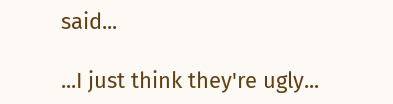said...

...I just think they're ugly...